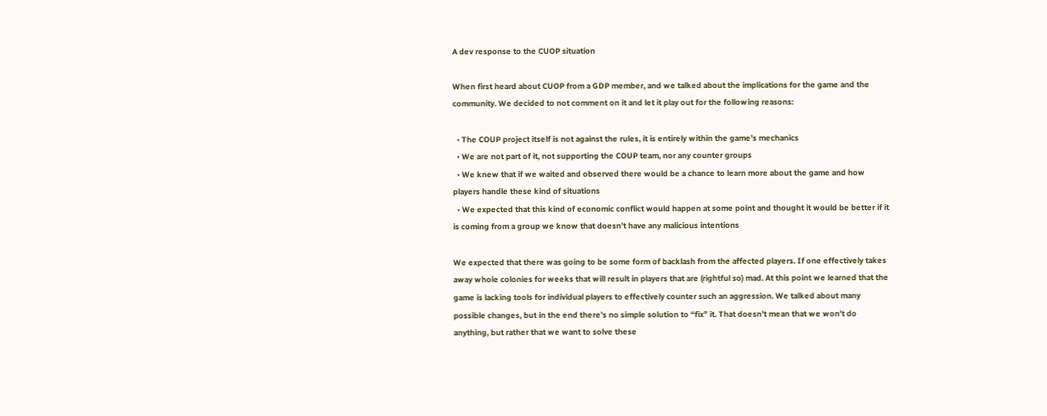A dev response to the CUOP situation

When first heard about CUOP from a GDP member, and we talked about the implications for the game and the community. We decided to not comment on it and let it play out for the following reasons:

  • The COUP project itself is not against the rules, it is entirely within the game’s mechanics
  • We are not part of it, not supporting the COUP team, nor any counter groups
  • We knew that if we waited and observed there would be a chance to learn more about the game and how players handle these kind of situations
  • We expected that this kind of economic conflict would happen at some point and thought it would be better if it is coming from a group we know that doesn’t have any malicious intentions

We expected that there was going to be some form of backlash from the affected players. If one effectively takes away whole colonies for weeks that will result in players that are (rightful so) mad. At this point we learned that the game is lacking tools for individual players to effectively counter such an aggression. We talked about many possible changes, but in the end there’s no simple solution to “fix” it. That doesn’t mean that we won’t do anything, but rather that we want to solve these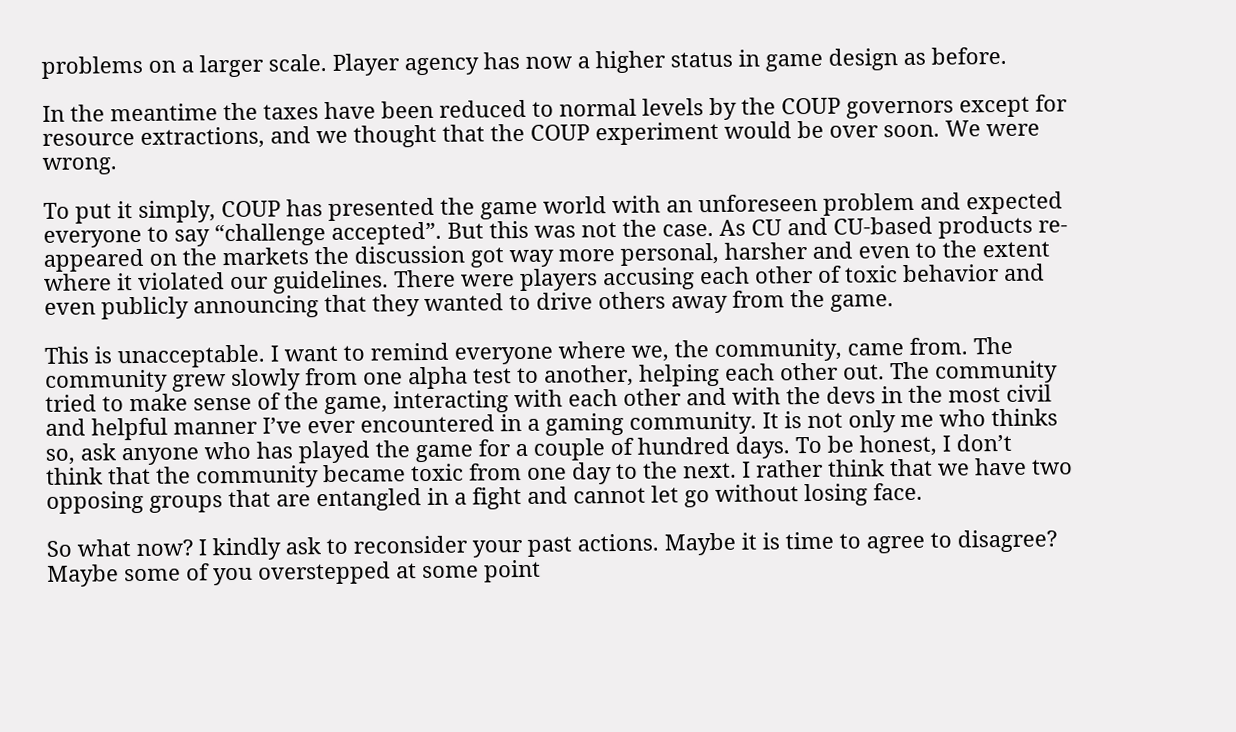problems on a larger scale. Player agency has now a higher status in game design as before.

In the meantime the taxes have been reduced to normal levels by the COUP governors except for resource extractions, and we thought that the COUP experiment would be over soon. We were wrong.

To put it simply, COUP has presented the game world with an unforeseen problem and expected everyone to say “challenge accepted”. But this was not the case. As CU and CU-based products re-appeared on the markets the discussion got way more personal, harsher and even to the extent where it violated our guidelines. There were players accusing each other of toxic behavior and even publicly announcing that they wanted to drive others away from the game.

This is unacceptable. I want to remind everyone where we, the community, came from. The community grew slowly from one alpha test to another, helping each other out. The community tried to make sense of the game, interacting with each other and with the devs in the most civil and helpful manner I’ve ever encountered in a gaming community. It is not only me who thinks so, ask anyone who has played the game for a couple of hundred days. To be honest, I don’t think that the community became toxic from one day to the next. I rather think that we have two opposing groups that are entangled in a fight and cannot let go without losing face.

So what now? I kindly ask to reconsider your past actions. Maybe it is time to agree to disagree? Maybe some of you overstepped at some point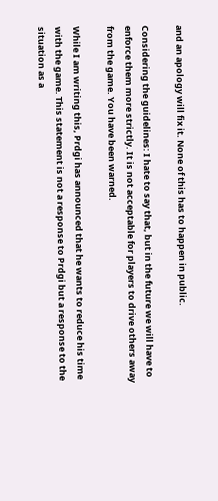and an apology will fix it. None of this has to happen in public.

Considering the guidelines: I hate to say that, but in the future we will have to enforce them more strictly. It is not acceptable for players to drive others away from the game. You have been warned.

While I am writing this, Prdgi has announced that he wants to reduce his time with the game. This statement is not a response to Prdgi but a response to the situation as a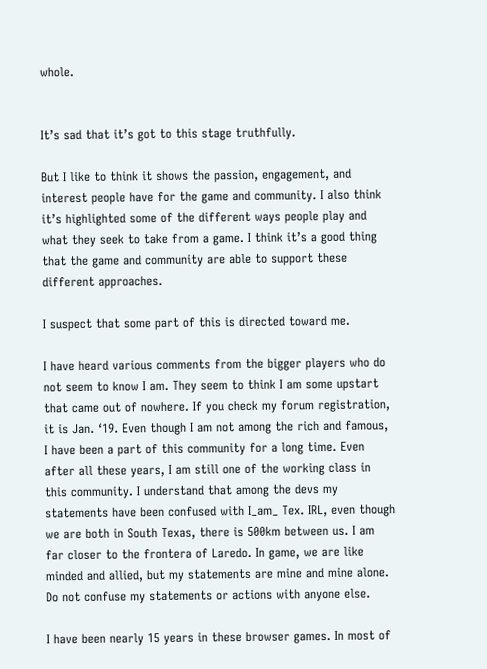whole.


It’s sad that it’s got to this stage truthfully.

But I like to think it shows the passion, engagement, and interest people have for the game and community. I also think it’s highlighted some of the different ways people play and what they seek to take from a game. I think it’s a good thing that the game and community are able to support these different approaches.

I suspect that some part of this is directed toward me.

I have heard various comments from the bigger players who do not seem to know I am. They seem to think I am some upstart that came out of nowhere. If you check my forum registration, it is Jan. ‘19. Even though I am not among the rich and famous, I have been a part of this community for a long time. Even after all these years, I am still one of the working class in this community. I understand that among the devs my statements have been confused with I_am_ Tex. IRL, even though we are both in South Texas, there is 500km between us. I am far closer to the frontera of Laredo. In game, we are like minded and allied, but my statements are mine and mine alone. Do not confuse my statements or actions with anyone else.

I have been nearly 15 years in these browser games. In most of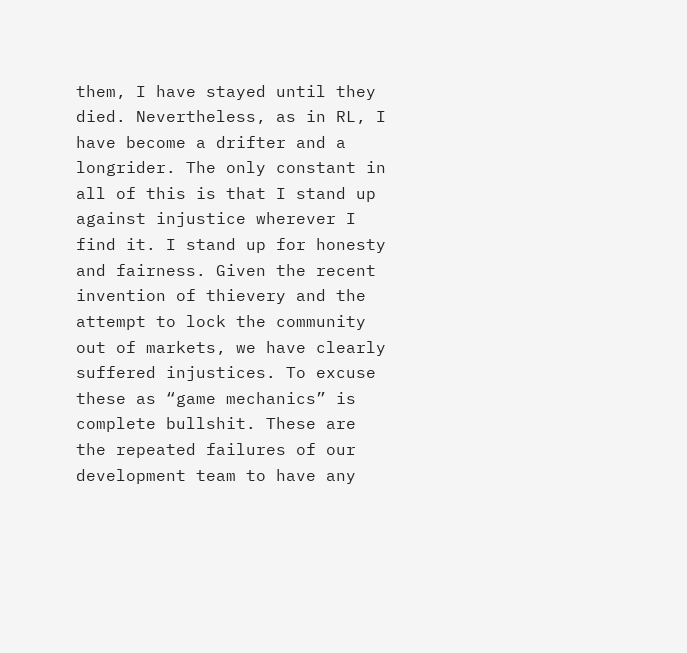them, I have stayed until they died. Nevertheless, as in RL, I have become a drifter and a longrider. The only constant in all of this is that I stand up against injustice wherever I find it. I stand up for honesty and fairness. Given the recent invention of thievery and the attempt to lock the community out of markets, we have clearly suffered injustices. To excuse these as “game mechanics” is complete bullshit. These are the repeated failures of our development team to have any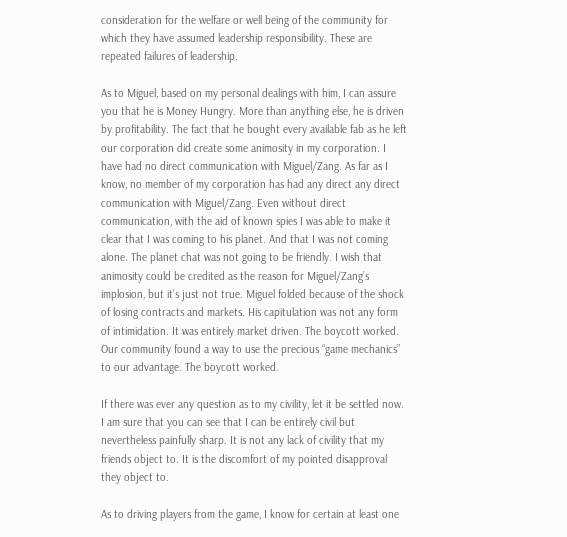consideration for the welfare or well being of the community for which they have assumed leadership responsibility. These are repeated failures of leadership.

As to Miguel, based on my personal dealings with him, I can assure you that he is Money Hungry. More than anything else, he is driven by profitability. The fact that he bought every available fab as he left our corporation did create some animosity in my corporation. I have had no direct communication with Miguel/Zang. As far as I know, no member of my corporation has had any direct any direct communication with Miguel/Zang. Even without direct communication, with the aid of known spies I was able to make it clear that I was coming to his planet. And that I was not coming alone. The planet chat was not going to be friendly. I wish that animosity could be credited as the reason for Miguel/Zang’s implosion, but it’s just not true. Miguel folded because of the shock of losing contracts and markets. His capitulation was not any form of intimidation. It was entirely market driven. The boycott worked. Our community found a way to use the precious “game mechanics” to our advantage. The boycott worked.

If there was ever any question as to my civility, let it be settled now. I am sure that you can see that I can be entirely civil but nevertheless painfully sharp. It is not any lack of civility that my friends object to. It is the discomfort of my pointed disapproval they object to.

As to driving players from the game, I know for certain at least one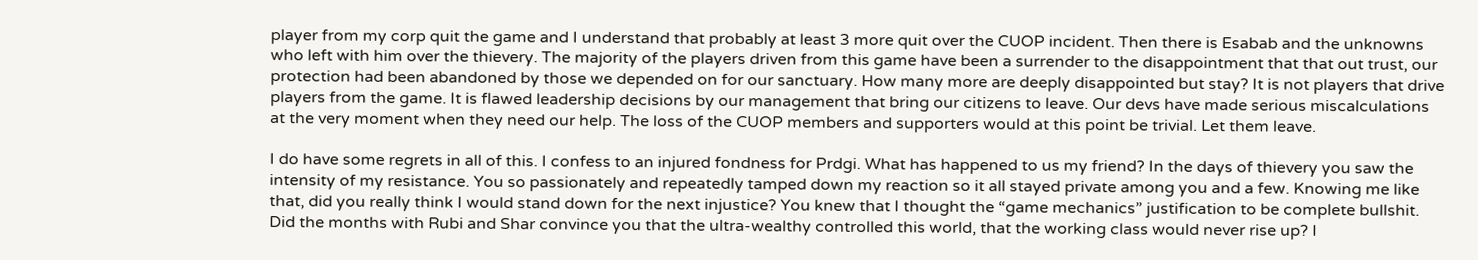player from my corp quit the game and I understand that probably at least 3 more quit over the CUOP incident. Then there is Esabab and the unknowns who left with him over the thievery. The majority of the players driven from this game have been a surrender to the disappointment that that out trust, our protection had been abandoned by those we depended on for our sanctuary. How many more are deeply disappointed but stay? It is not players that drive players from the game. It is flawed leadership decisions by our management that bring our citizens to leave. Our devs have made serious miscalculations at the very moment when they need our help. The loss of the CUOP members and supporters would at this point be trivial. Let them leave.

I do have some regrets in all of this. I confess to an injured fondness for Prdgi. What has happened to us my friend? In the days of thievery you saw the intensity of my resistance. You so passionately and repeatedly tamped down my reaction so it all stayed private among you and a few. Knowing me like that, did you really think I would stand down for the next injustice? You knew that I thought the “game mechanics” justification to be complete bullshit. Did the months with Rubi and Shar convince you that the ultra-wealthy controlled this world, that the working class would never rise up? I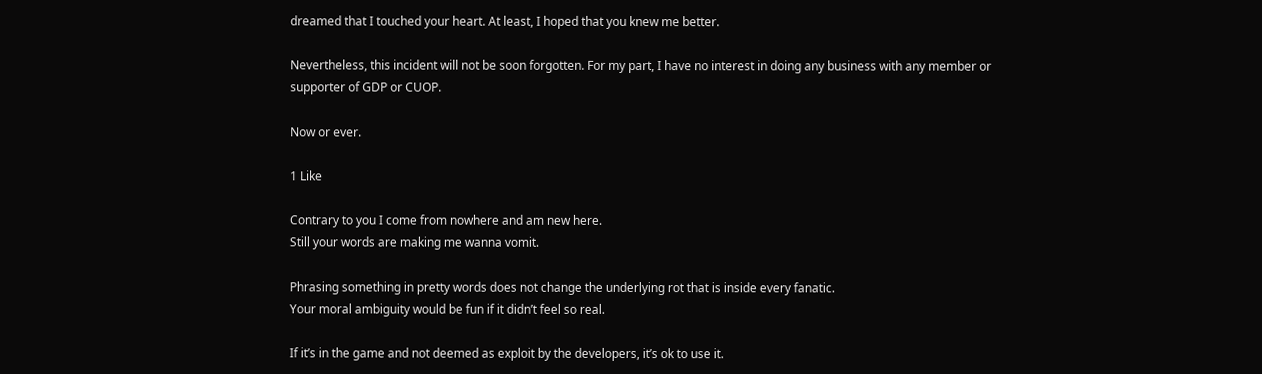dreamed that I touched your heart. At least, I hoped that you knew me better.

Nevertheless, this incident will not be soon forgotten. For my part, I have no interest in doing any business with any member or supporter of GDP or CUOP.

Now or ever.

1 Like

Contrary to you I come from nowhere and am new here.
Still your words are making me wanna vomit.

Phrasing something in pretty words does not change the underlying rot that is inside every fanatic.
Your moral ambiguity would be fun if it didn’t feel so real.

If it’s in the game and not deemed as exploit by the developers, it’s ok to use it.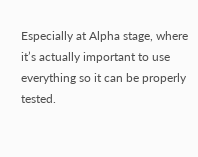Especially at Alpha stage, where it’s actually important to use everything so it can be properly tested.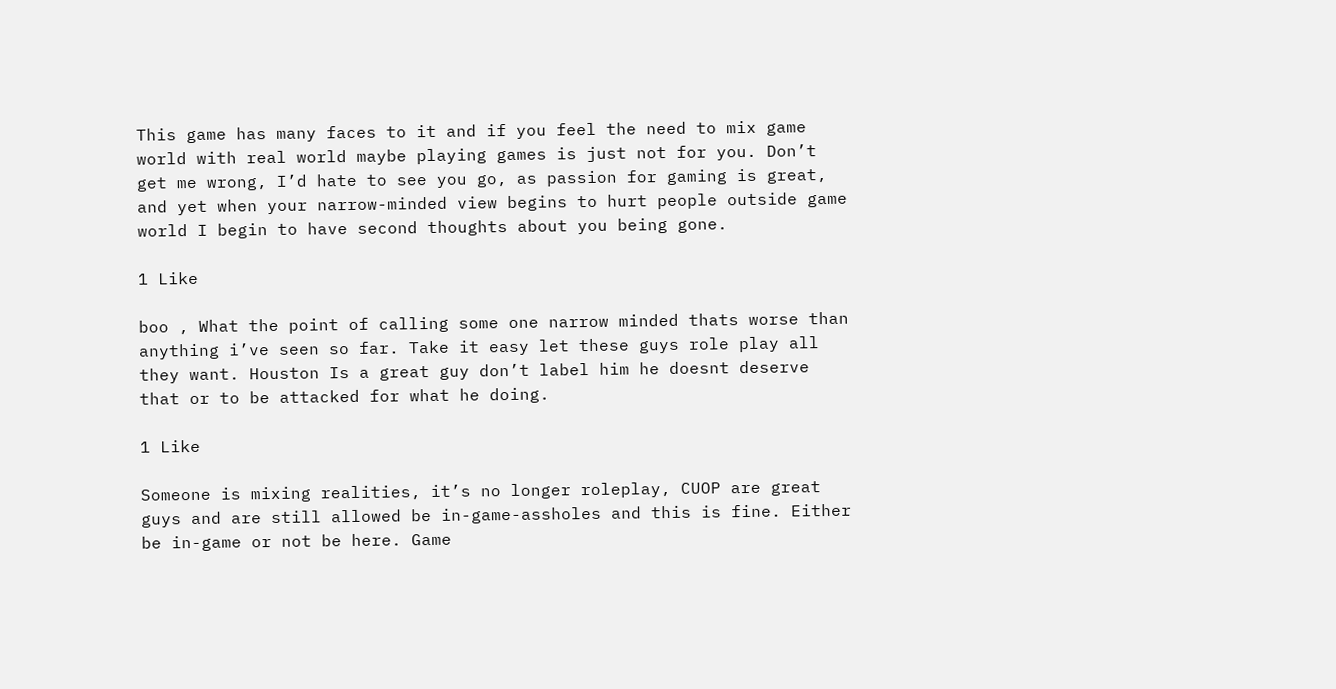This game has many faces to it and if you feel the need to mix game world with real world maybe playing games is just not for you. Don’t get me wrong, I’d hate to see you go, as passion for gaming is great, and yet when your narrow-minded view begins to hurt people outside game world I begin to have second thoughts about you being gone.

1 Like

boo , What the point of calling some one narrow minded thats worse than anything i’ve seen so far. Take it easy let these guys role play all they want. Houston Is a great guy don’t label him he doesnt deserve that or to be attacked for what he doing.

1 Like

Someone is mixing realities, it’s no longer roleplay, CUOP are great guys and are still allowed be in-game-assholes and this is fine. Either be in-game or not be here. Game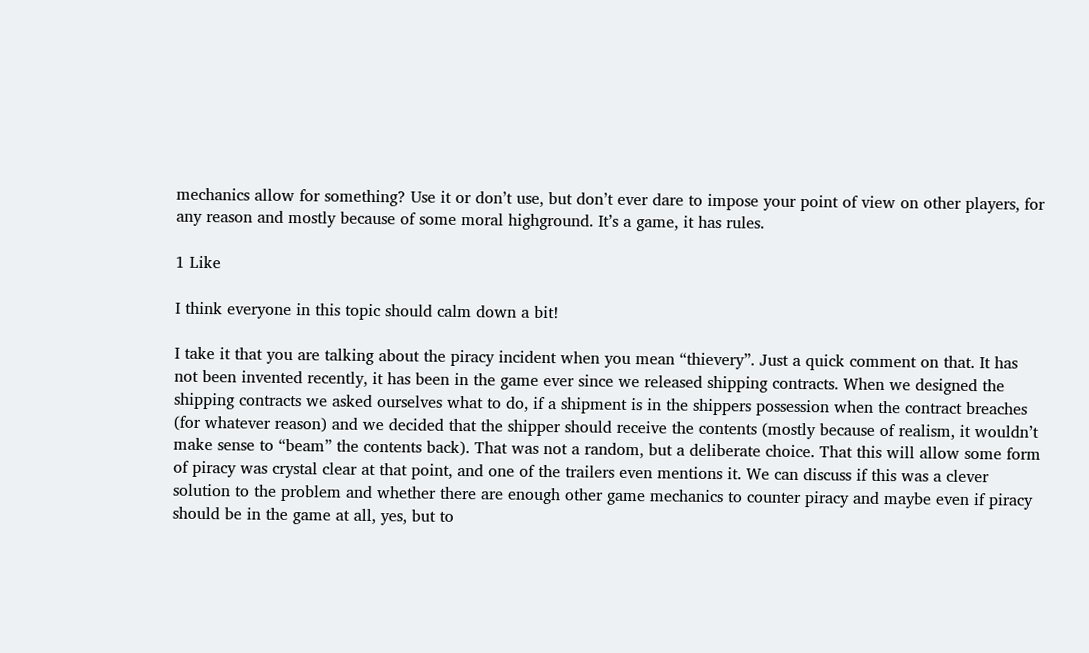mechanics allow for something? Use it or don’t use, but don’t ever dare to impose your point of view on other players, for any reason and mostly because of some moral highground. It’s a game, it has rules.

1 Like

I think everyone in this topic should calm down a bit!

I take it that you are talking about the piracy incident when you mean “thievery”. Just a quick comment on that. It has not been invented recently, it has been in the game ever since we released shipping contracts. When we designed the shipping contracts we asked ourselves what to do, if a shipment is in the shippers possession when the contract breaches (for whatever reason) and we decided that the shipper should receive the contents (mostly because of realism, it wouldn’t make sense to “beam” the contents back). That was not a random, but a deliberate choice. That this will allow some form of piracy was crystal clear at that point, and one of the trailers even mentions it. We can discuss if this was a clever solution to the problem and whether there are enough other game mechanics to counter piracy and maybe even if piracy should be in the game at all, yes, but to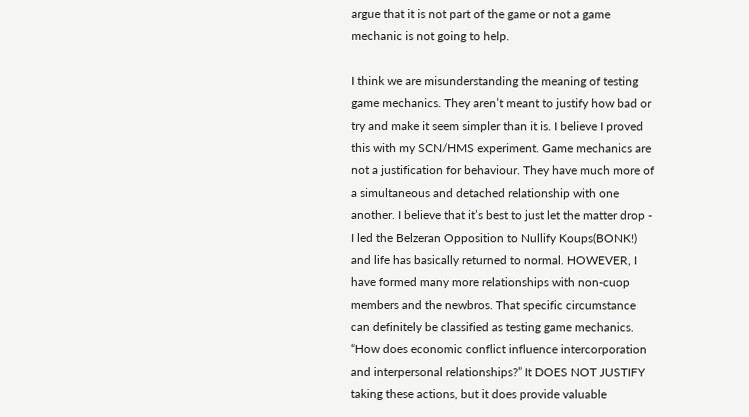argue that it is not part of the game or not a game mechanic is not going to help.

I think we are misunderstanding the meaning of testing game mechanics. They aren’t meant to justify how bad or try and make it seem simpler than it is. I believe I proved this with my SCN/HMS experiment. Game mechanics are not a justification for behaviour. They have much more of a simultaneous and detached relationship with one another. I believe that it’s best to just let the matter drop - I led the Belzeran Opposition to Nullify Koups(BONK!) and life has basically returned to normal. HOWEVER, I have formed many more relationships with non-cuop members and the newbros. That specific circumstance can definitely be classified as testing game mechanics. “How does economic conflict influence intercorporation and interpersonal relationships?” It DOES NOT JUSTIFY taking these actions, but it does provide valuable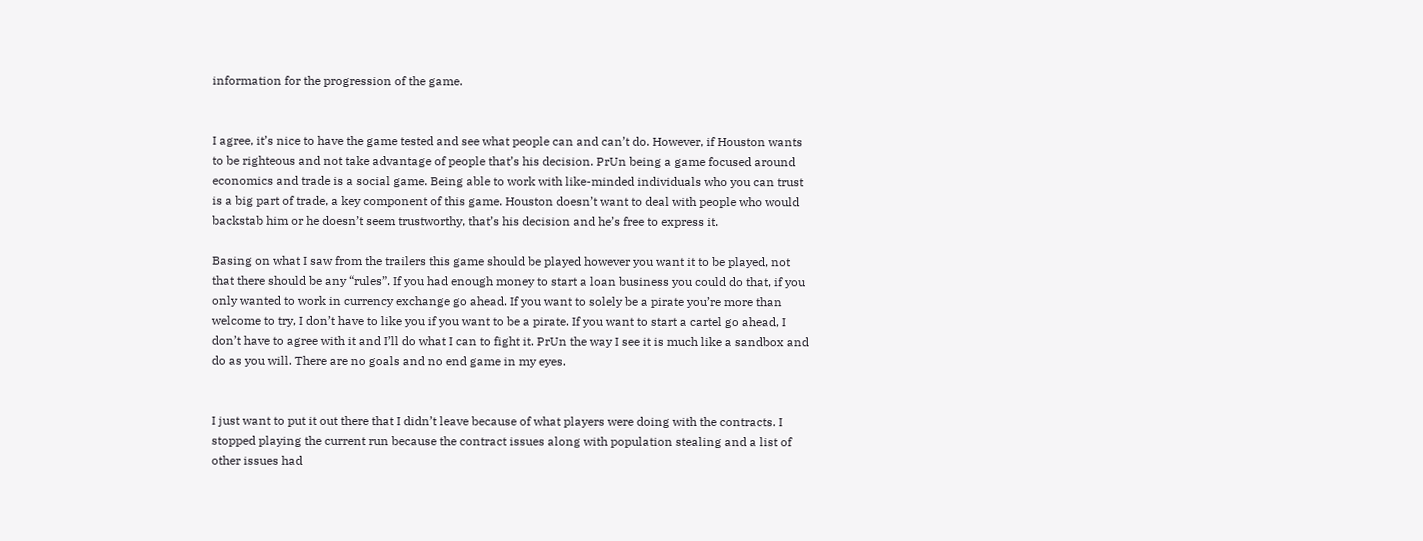information for the progression of the game.


I agree, it’s nice to have the game tested and see what people can and can’t do. However, if Houston wants to be righteous and not take advantage of people that’s his decision. PrUn being a game focused around economics and trade is a social game. Being able to work with like-minded individuals who you can trust is a big part of trade, a key component of this game. Houston doesn’t want to deal with people who would backstab him or he doesn’t seem trustworthy, that’s his decision and he’s free to express it.

Basing on what I saw from the trailers this game should be played however you want it to be played, not that there should be any “rules”. If you had enough money to start a loan business you could do that, if you only wanted to work in currency exchange go ahead. If you want to solely be a pirate you’re more than welcome to try, I don’t have to like you if you want to be a pirate. If you want to start a cartel go ahead, I don’t have to agree with it and I’ll do what I can to fight it. PrUn the way I see it is much like a sandbox and do as you will. There are no goals and no end game in my eyes.


I just want to put it out there that I didn’t leave because of what players were doing with the contracts. I stopped playing the current run because the contract issues along with population stealing and a list of other issues had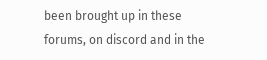been brought up in these forums, on discord and in the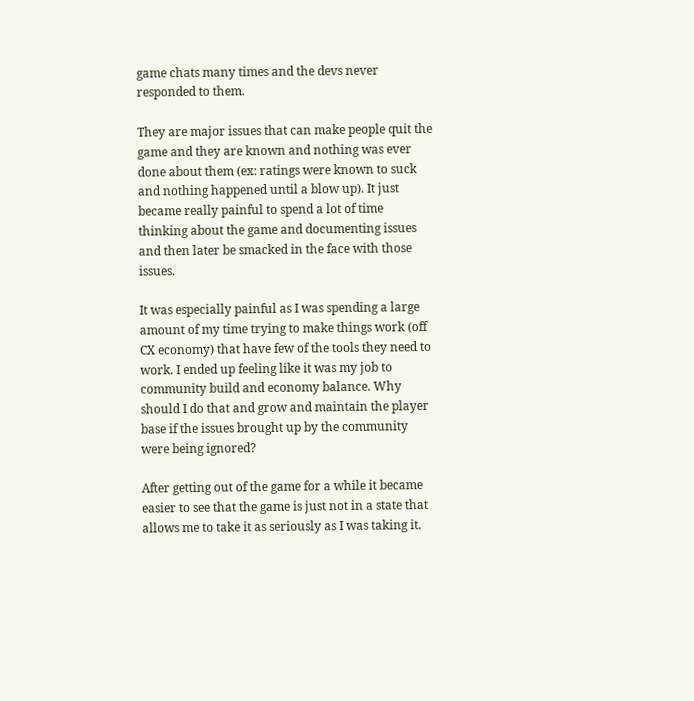game chats many times and the devs never responded to them.

They are major issues that can make people quit the game and they are known and nothing was ever done about them (ex: ratings were known to suck and nothing happened until a blow up). It just became really painful to spend a lot of time thinking about the game and documenting issues and then later be smacked in the face with those issues.

It was especially painful as I was spending a large amount of my time trying to make things work (off CX economy) that have few of the tools they need to work. I ended up feeling like it was my job to community build and economy balance. Why should I do that and grow and maintain the player base if the issues brought up by the community were being ignored?

After getting out of the game for a while it became easier to see that the game is just not in a state that allows me to take it as seriously as I was taking it.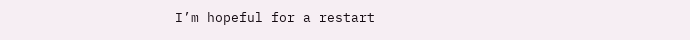I’m hopeful for a restart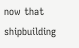now that shipbuilding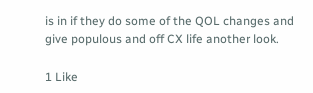is in if they do some of the QOL changes and give populous and off CX life another look.

1 Like